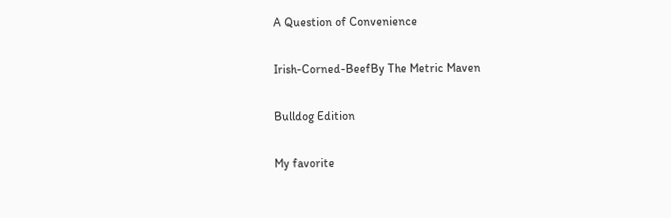A Question of Convenience

Irish-Corned-BeefBy The Metric Maven

Bulldog Edition

My favorite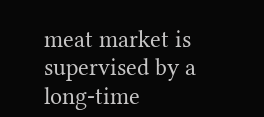meat market is supervised by a long-time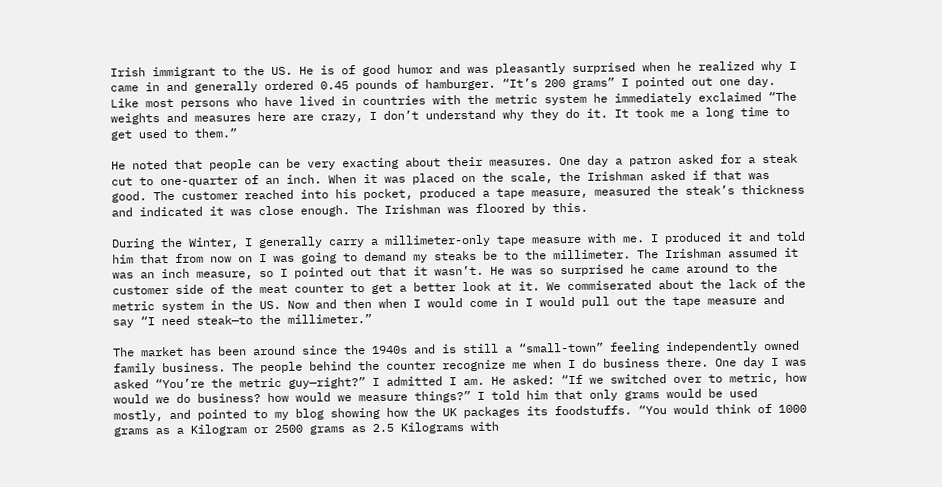Irish immigrant to the US. He is of good humor and was pleasantly surprised when he realized why I came in and generally ordered 0.45 pounds of hamburger. “It’s 200 grams” I pointed out one day. Like most persons who have lived in countries with the metric system he immediately exclaimed “The weights and measures here are crazy, I don’t understand why they do it. It took me a long time to get used to them.”

He noted that people can be very exacting about their measures. One day a patron asked for a steak cut to one-quarter of an inch. When it was placed on the scale, the Irishman asked if that was good. The customer reached into his pocket, produced a tape measure, measured the steak’s thickness and indicated it was close enough. The Irishman was floored by this.

During the Winter, I generally carry a millimeter-only tape measure with me. I produced it and told him that from now on I was going to demand my steaks be to the millimeter. The Irishman assumed it was an inch measure, so I pointed out that it wasn’t. He was so surprised he came around to the customer side of the meat counter to get a better look at it. We commiserated about the lack of the metric system in the US. Now and then when I would come in I would pull out the tape measure and say “I need steak—to the millimeter.”

The market has been around since the 1940s and is still a “small-town” feeling independently owned family business. The people behind the counter recognize me when I do business there. One day I was asked “You’re the metric guy—right?” I admitted I am. He asked: “If we switched over to metric, how would we do business? how would we measure things?” I told him that only grams would be used mostly, and pointed to my blog showing how the UK packages its foodstuffs. “You would think of 1000 grams as a Kilogram or 2500 grams as 2.5 Kilograms with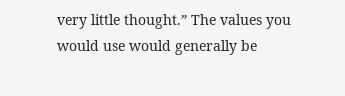very little thought.” The values you would use would generally be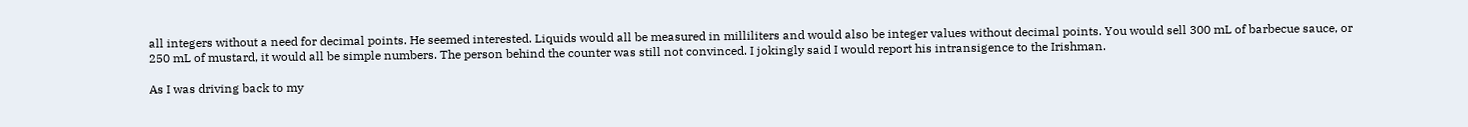all integers without a need for decimal points. He seemed interested. Liquids would all be measured in milliliters and would also be integer values without decimal points. You would sell 300 mL of barbecue sauce, or 250 mL of mustard, it would all be simple numbers. The person behind the counter was still not convinced. I jokingly said I would report his intransigence to the Irishman.

As I was driving back to my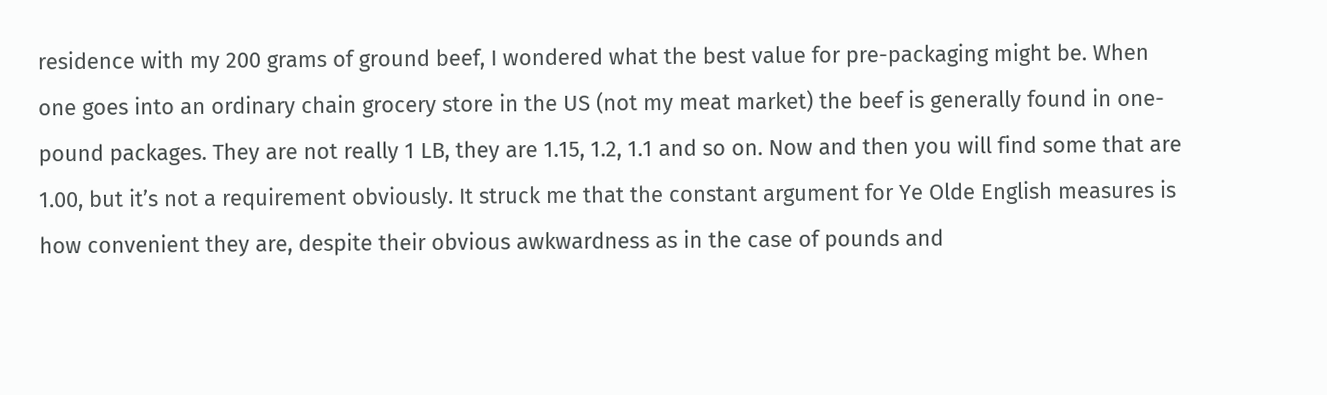residence with my 200 grams of ground beef, I wondered what the best value for pre-packaging might be. When one goes into an ordinary chain grocery store in the US (not my meat market) the beef is generally found in one-pound packages. They are not really 1 LB, they are 1.15, 1.2, 1.1 and so on. Now and then you will find some that are 1.00, but it’s not a requirement obviously. It struck me that the constant argument for Ye Olde English measures is how convenient they are, despite their obvious awkwardness as in the case of pounds and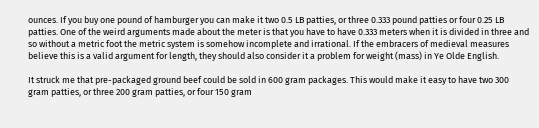ounces. If you buy one pound of hamburger you can make it two 0.5 LB patties, or three 0.333 pound patties or four 0.25 LB patties. One of the weird arguments made about the meter is that you have to have 0.333 meters when it is divided in three and so without a metric foot the metric system is somehow incomplete and irrational. If the embracers of medieval measures believe this is a valid argument for length, they should also consider it a problem for weight (mass) in Ye Olde English.

It struck me that pre-packaged ground beef could be sold in 600 gram packages. This would make it easy to have two 300 gram patties, or three 200 gram patties, or four 150 gram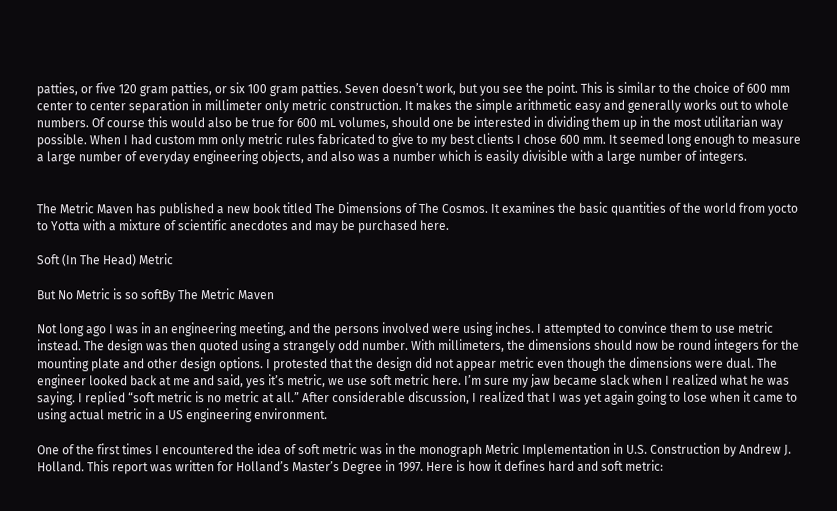patties, or five 120 gram patties, or six 100 gram patties. Seven doesn’t work, but you see the point. This is similar to the choice of 600 mm center to center separation in millimeter only metric construction. It makes the simple arithmetic easy and generally works out to whole numbers. Of course this would also be true for 600 mL volumes, should one be interested in dividing them up in the most utilitarian way possible. When I had custom mm only metric rules fabricated to give to my best clients I chose 600 mm. It seemed long enough to measure a large number of everyday engineering objects, and also was a number which is easily divisible with a large number of integers.


The Metric Maven has published a new book titled The Dimensions of The Cosmos. It examines the basic quantities of the world from yocto to Yotta with a mixture of scientific anecdotes and may be purchased here.

Soft (In The Head) Metric

But No Metric is so softBy The Metric Maven

Not long ago I was in an engineering meeting, and the persons involved were using inches. I attempted to convince them to use metric instead. The design was then quoted using a strangely odd number. With millimeters, the dimensions should now be round integers for the mounting plate and other design options. I protested that the design did not appear metric even though the dimensions were dual. The engineer looked back at me and said, yes it’s metric, we use soft metric here. I’m sure my jaw became slack when I realized what he was saying. I replied “soft metric is no metric at all.” After considerable discussion, I realized that I was yet again going to lose when it came to using actual metric in a US engineering environment.

One of the first times I encountered the idea of soft metric was in the monograph Metric Implementation in U.S. Construction by Andrew J. Holland. This report was written for Holland’s Master’s Degree in 1997. Here is how it defines hard and soft metric: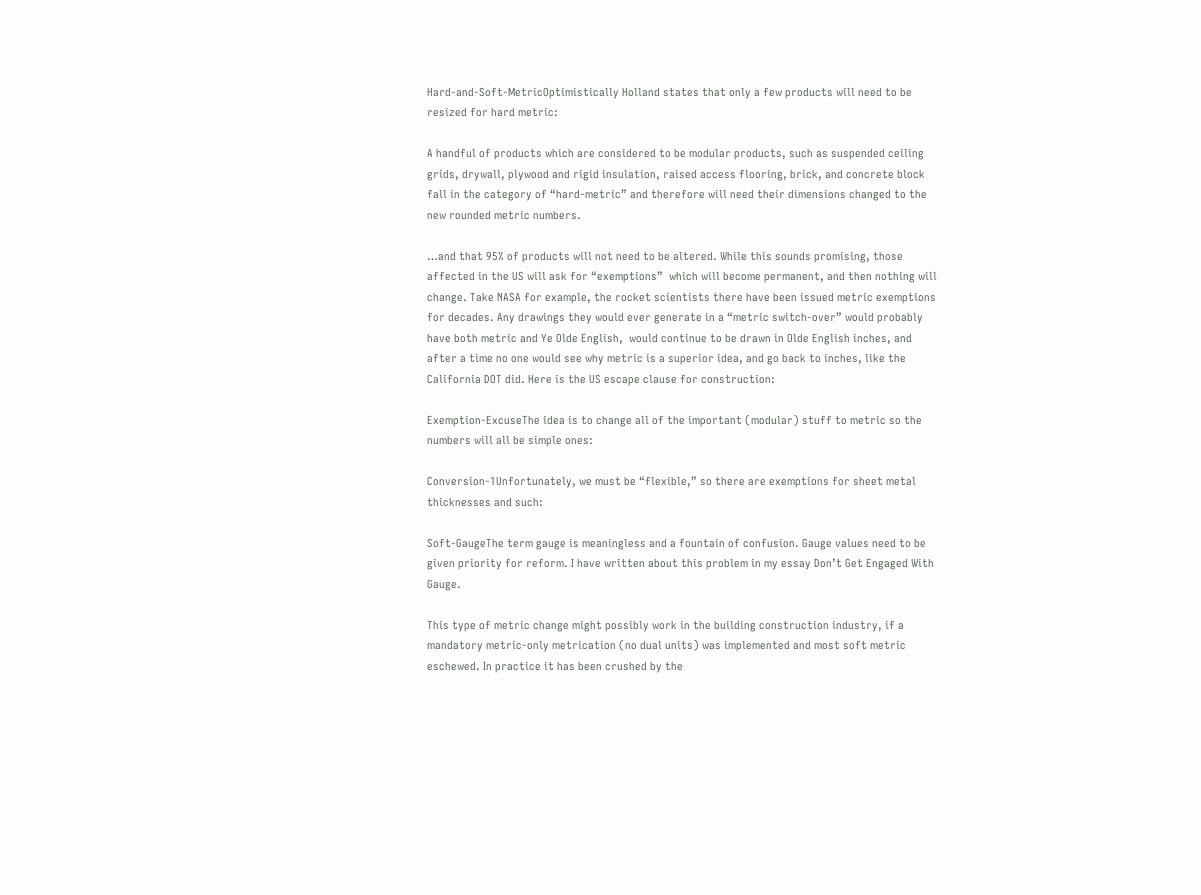Hard-and-Soft-MetricOptimistically Holland states that only a few products will need to be resized for hard metric:

A handful of products which are considered to be modular products, such as suspended ceiling grids, drywall, plywood and rigid insulation, raised access flooring, brick, and concrete block fall in the category of “hard-metric” and therefore will need their dimensions changed to the new rounded metric numbers.

…and that 95% of products will not need to be altered. While this sounds promising, those affected in the US will ask for “exemptions”  which will become permanent, and then nothing will change. Take NASA for example, the rocket scientists there have been issued metric exemptions for decades. Any drawings they would ever generate in a “metric switch-over” would probably have both metric and Ye Olde English,  would continue to be drawn in Olde English inches, and after a time no one would see why metric is a superior idea, and go back to inches, like the California DOT did. Here is the US escape clause for construction:

Exemption-ExcuseThe idea is to change all of the important (modular) stuff to metric so the numbers will all be simple ones:

Conversion-1Unfortunately, we must be “flexible,” so there are exemptions for sheet metal thicknesses and such:

Soft-GaugeThe term gauge is meaningless and a fountain of confusion. Gauge values need to be given priority for reform. I have written about this problem in my essay Don’t Get Engaged With Gauge.

This type of metric change might possibly work in the building construction industry, if a mandatory metric-only metrication (no dual units) was implemented and most soft metric eschewed. In practice it has been crushed by the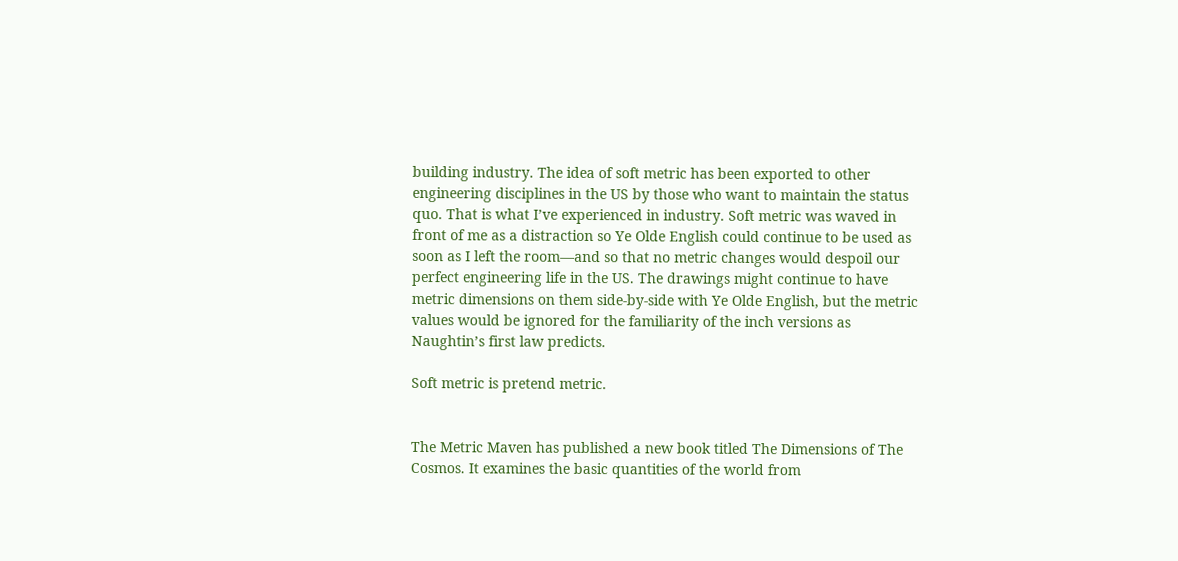building industry. The idea of soft metric has been exported to other engineering disciplines in the US by those who want to maintain the status quo. That is what I’ve experienced in industry. Soft metric was waved in front of me as a distraction so Ye Olde English could continue to be used as soon as I left the room—and so that no metric changes would despoil our perfect engineering life in the US. The drawings might continue to have metric dimensions on them side-by-side with Ye Olde English, but the metric values would be ignored for the familiarity of the inch versions as Naughtin’s first law predicts.

Soft metric is pretend metric.


The Metric Maven has published a new book titled The Dimensions of The Cosmos. It examines the basic quantities of the world from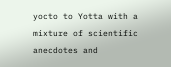yocto to Yotta with a mixture of scientific anecdotes and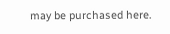may be purchased here.